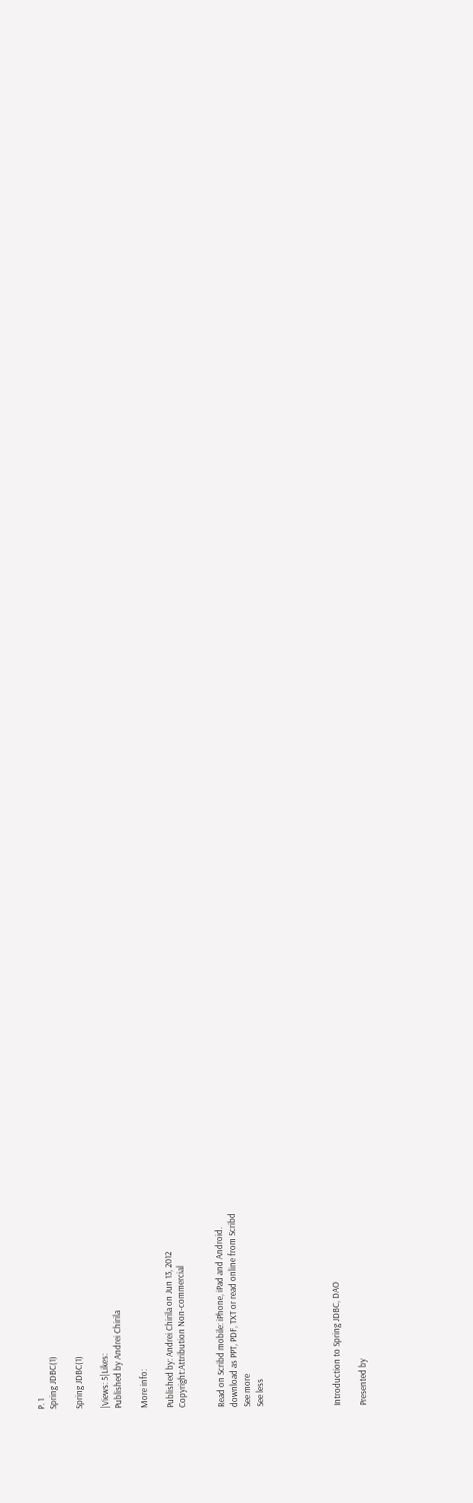P. 1
Spring JDBC(1)

Spring JDBC(1)

|Views: 5|Likes:
Published by Andrei Chirila

More info:

Published by: Andrei Chirila on Jun 13, 2012
Copyright:Attribution Non-commercial


Read on Scribd mobile: iPhone, iPad and Android.
download as PPT, PDF, TXT or read online from Scribd
See more
See less





Introduction to Spring JDBC, DAO

Presented by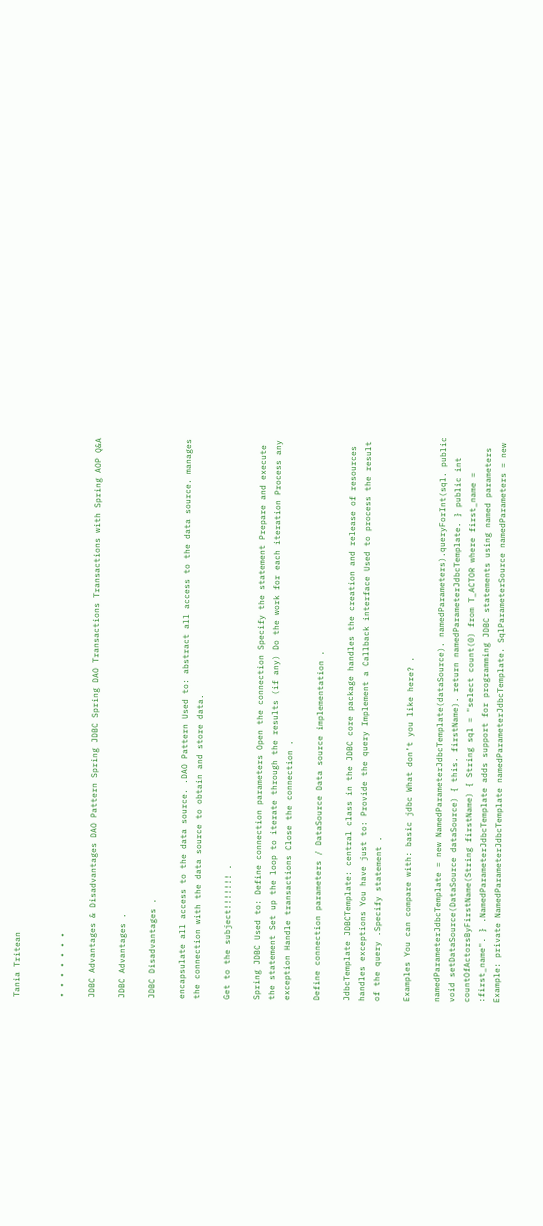Tania Tritean


• • • • • • •

JDBC Advantages & Disadvantages DAO Pattern Spring JDBC Spring DAO Transactions Transactions with Spring AOP Q&A

JDBC Advantages .

JDBC Disadvantages .

encapsulate all access to the data source. .DAO Pattern Used to: abstract all access to the data source. manages the connection with the data source to obtain and store data.

Get to the subject!!!!!!! .

Spring JDBC Used to: Define connection parameters Open the connection Specify the statement Prepare and execute the statement Set up the loop to iterate through the results (if any) Do the work for each iteration Process any exception Handle transactions Close the connection .

Define connection parameters / DataSource Data source implementation .

JdbcTemplate JDBCTemplate: central class in the JDBC core package handles the creation and release of resources handles exceptions You have just to: Provide the query Implement a Callback interface Used to process the result of the query .Specify statement .

Examples You can compare with: basic jdbc What don’t you like here? .

namedParameterJdbcTemplate = new NamedParameterJdbcTemplate(dataSource). namedParameters).queryForInt(sql. public void setDataSource(DataSource dataSource) { this. firstName). return namedParameterJdbcTemplate. } public int countOfActorsByFirstName(String firstName) { String sql = "select count(0) from T_ACTOR where first_name = :first_name". } .NamedParameterJdbcTemplate adds support for programming JDBC statements using named parameters Example: private NamedParameterJdbcTemplate namedParameterJdbcTemplate. SqlParameterSource namedParameters = new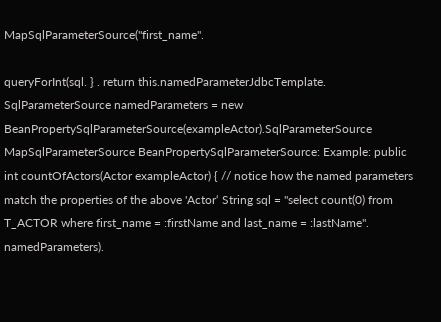MapSqlParameterSource("first_name".

queryForInt(sql. } . return this.namedParameterJdbcTemplate. SqlParameterSource namedParameters = new BeanPropertySqlParameterSource(exampleActor).SqlParameterSource MapSqlParameterSource BeanPropertySqlParameterSource: Example: public int countOfActors(Actor exampleActor) { // notice how the named parameters match the properties of the above 'Actor‘ String sql = "select count(0) from T_ACTOR where first_name = :firstName and last_name = :lastName". namedParameters).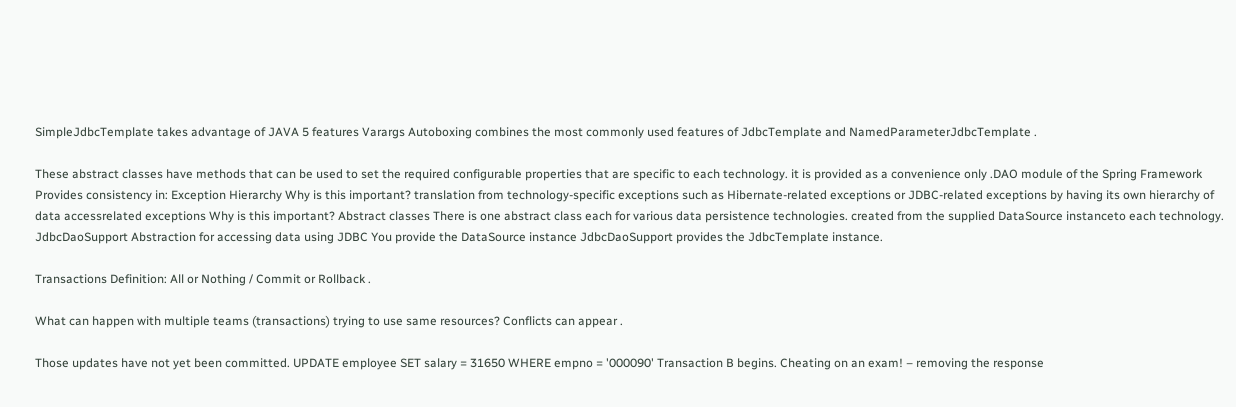SimpleJdbcTemplate takes advantage of JAVA 5 features Varargs Autoboxing combines the most commonly used features of JdbcTemplate and NamedParameterJdbcTemplate .

These abstract classes have methods that can be used to set the required configurable properties that are specific to each technology. it is provided as a convenience only .DAO module of the Spring Framework Provides consistency in: Exception Hierarchy Why is this important? translation from technology-specific exceptions such as Hibernate-related exceptions or JDBC-related exceptions by having its own hierarchy of data accessrelated exceptions Why is this important? Abstract classes There is one abstract class each for various data persistence technologies. created from the supplied DataSource instanceto each technology. JdbcDaoSupport Abstraction for accessing data using JDBC You provide the DataSource instance JdbcDaoSupport provides the JdbcTemplate instance.

Transactions Definition: All or Nothing / Commit or Rollback .

What can happen with multiple teams (transactions) trying to use same resources? Conflicts can appear .

Those updates have not yet been committed. UPDATE employee SET salary = 31650 WHERE empno = '000090' Transaction B begins. Cheating on an exam! – removing the response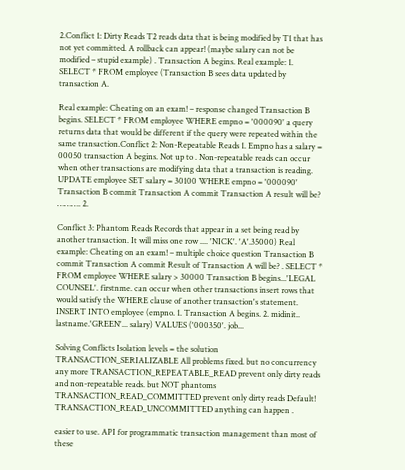2.Conflict 1: Dirty Reads T2 reads data that is being modified by T1 that has not yet committed. A rollback can appear! (maybe salary can not be modified – stupid example) . Transaction A begins. Real example: 1. SELECT * FROM employee (Transaction B sees data updated by transaction A.

Real example: Cheating on an exam! – response changed Transaction B begins. SELECT * FROM employee WHERE empno = '000090' a query returns data that would be different if the query were repeated within the same transaction.Conflict 2: Non-Repeatable Reads 1. Empno has a salary = 00050 transaction A begins. Not up to . Non-repeatable reads can occur when other transactions are modifying data that a transaction is reading. UPDATE employee SET salary = 30100 WHERE empno = '000090' Transaction B commit Transaction A commit Transaction A result will be? ………. 2.

Conflict 3: Phantom Reads Records that appear in a set being read by another transaction. It will miss one row .... 'NICK'. 'A'.35000) Real example: Cheating on an exam! – multiple choice question Transaction B commit Transaction A commit Result of Transaction A will be? . SELECT * FROM employee WHERE salary > 30000 Transaction B begins...'LEGAL COUNSEL'. firstnme. can occur when other transactions insert rows that would satisfy the WHERE clause of another transaction's statement. INSERT INTO employee (empno. 1. Transaction A begins. 2. midinit.. lastname.'GREEN'... salary) VALUES ('000350'. job...

Solving Conflicts Isolation levels = the solution TRANSACTION_SERIALIZABLE All problems fixed. but no concurrency any more TRANSACTION_REPEATABLE_READ prevent only dirty reads and non-repeatable reads. but NOT phantoms TRANSACTION_READ_COMMITTED prevent only dirty reads Default! TRANSACTION_READ_UNCOMMITTED anything can happen .

easier to use. API for programmatic transaction management than most of these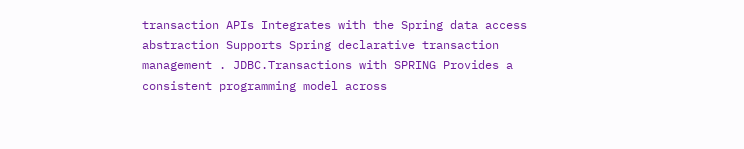transaction APIs Integrates with the Spring data access abstraction Supports Spring declarative transaction management . JDBC.Transactions with SPRING Provides a consistent programming model across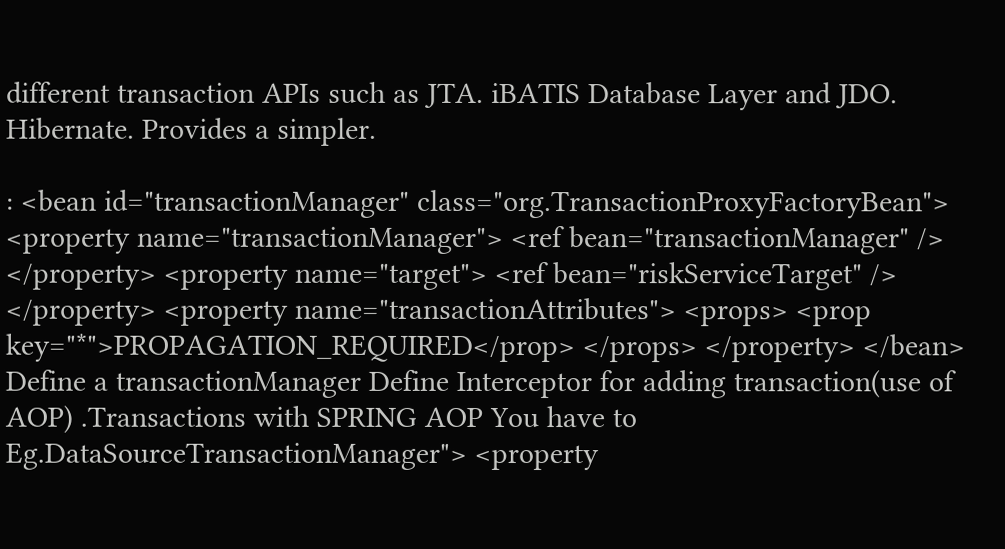different transaction APIs such as JTA. iBATIS Database Layer and JDO. Hibernate. Provides a simpler.

: <bean id="transactionManager" class="org.TransactionProxyFactoryBean"> <property name="transactionManager"> <ref bean="transactionManager" /> </property> <property name="target"> <ref bean="riskServiceTarget" /> </property> <property name="transactionAttributes"> <props> <prop key="*">PROPAGATION_REQUIRED</prop> </props> </property> </bean> Define a transactionManager Define Interceptor for adding transaction(use of AOP) .Transactions with SPRING AOP You have to Eg.DataSourceTransactionManager"> <property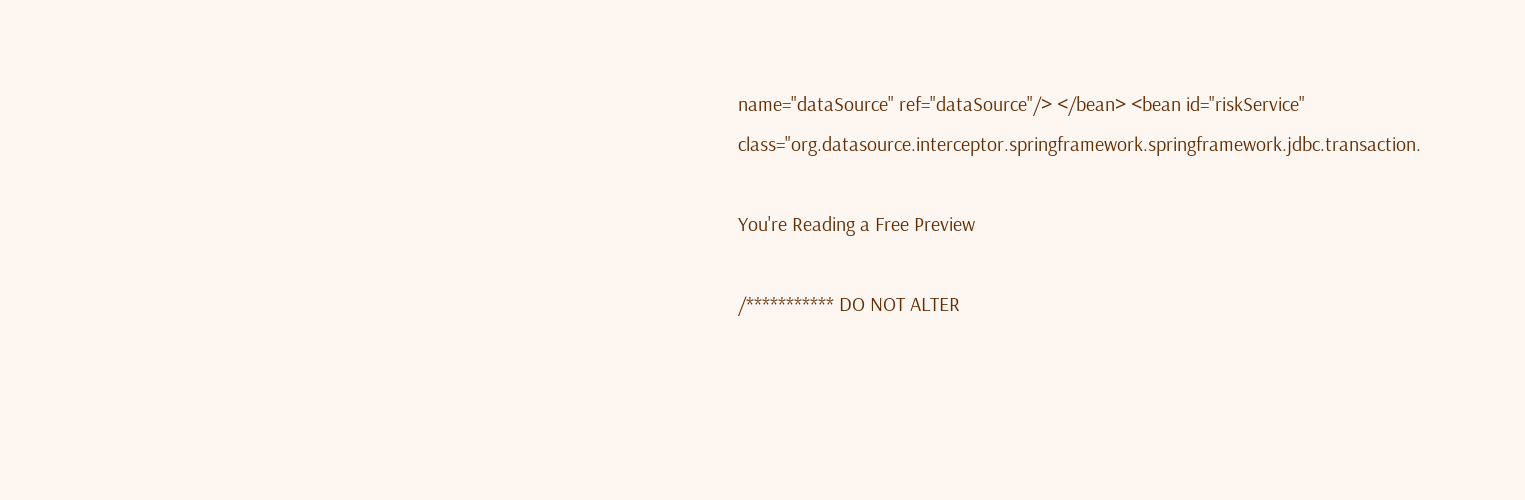name="dataSource" ref="dataSource"/> </bean> <bean id="riskService" class="org.datasource.interceptor.springframework.springframework.jdbc.transaction.

You're Reading a Free Preview

/*********** DO NOT ALTER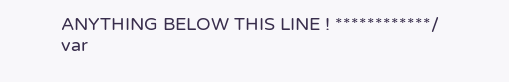ANYTHING BELOW THIS LINE ! ************/ var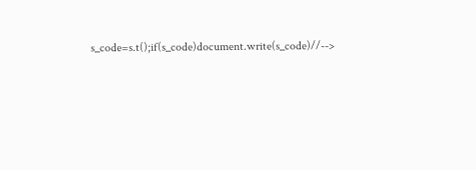s_code=s.t();if(s_code)document.write(s_code)//-->